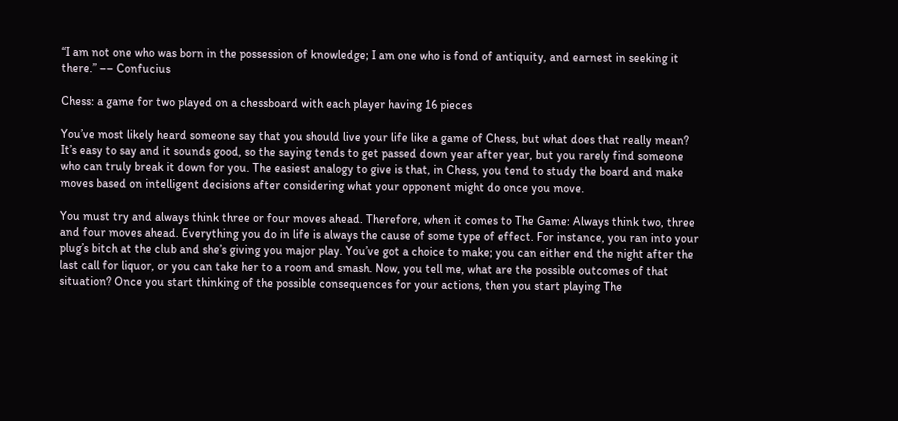“I am not one who was born in the possession of knowledge; I am one who is fond of antiquity, and earnest in seeking it there.” –– Confucius

Chess: a game for two played on a chessboard with each player having 16 pieces

You’ve most likely heard someone say that you should live your life like a game of Chess, but what does that really mean? It’s easy to say and it sounds good, so the saying tends to get passed down year after year, but you rarely find someone who can truly break it down for you. The easiest analogy to give is that, in Chess, you tend to study the board and make moves based on intelligent decisions after considering what your opponent might do once you move.

You must try and always think three or four moves ahead. Therefore, when it comes to The Game: Always think two, three and four moves ahead. Everything you do in life is always the cause of some type of effect. For instance, you ran into your plug’s bitch at the club and she’s giving you major play. You’ve got a choice to make; you can either end the night after the last call for liquor, or you can take her to a room and smash. Now, you tell me, what are the possible outcomes of that situation? Once you start thinking of the possible consequences for your actions, then you start playing The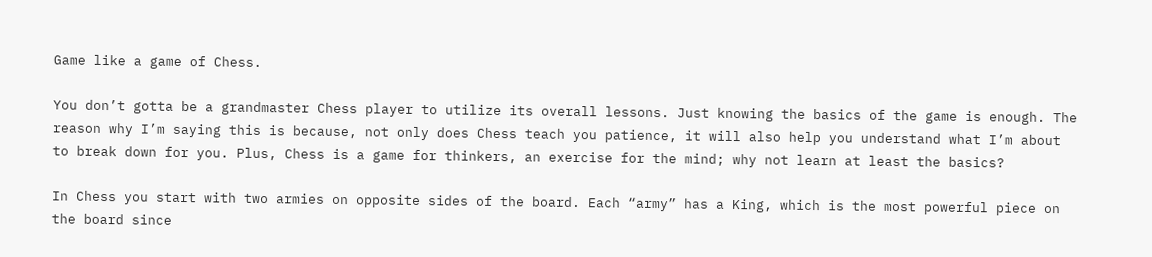Game like a game of Chess.

You don’t gotta be a grandmaster Chess player to utilize its overall lessons. Just knowing the basics of the game is enough. The reason why I’m saying this is because, not only does Chess teach you patience, it will also help you understand what I’m about to break down for you. Plus, Chess is a game for thinkers, an exercise for the mind; why not learn at least the basics?

In Chess you start with two armies on opposite sides of the board. Each “army” has a King, which is the most powerful piece on the board since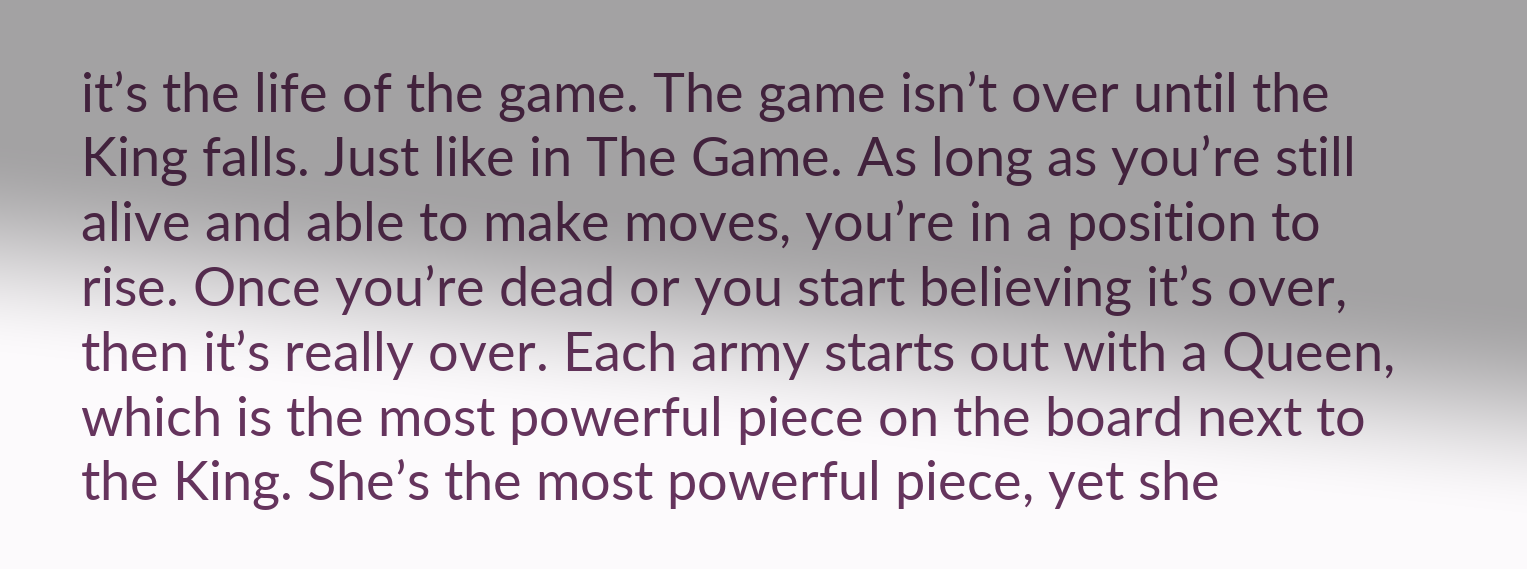it’s the life of the game. The game isn’t over until the King falls. Just like in The Game. As long as you’re still alive and able to make moves, you’re in a position to rise. Once you’re dead or you start believing it’s over, then it’s really over. Each army starts out with a Queen, which is the most powerful piece on the board next to the King. She’s the most powerful piece, yet she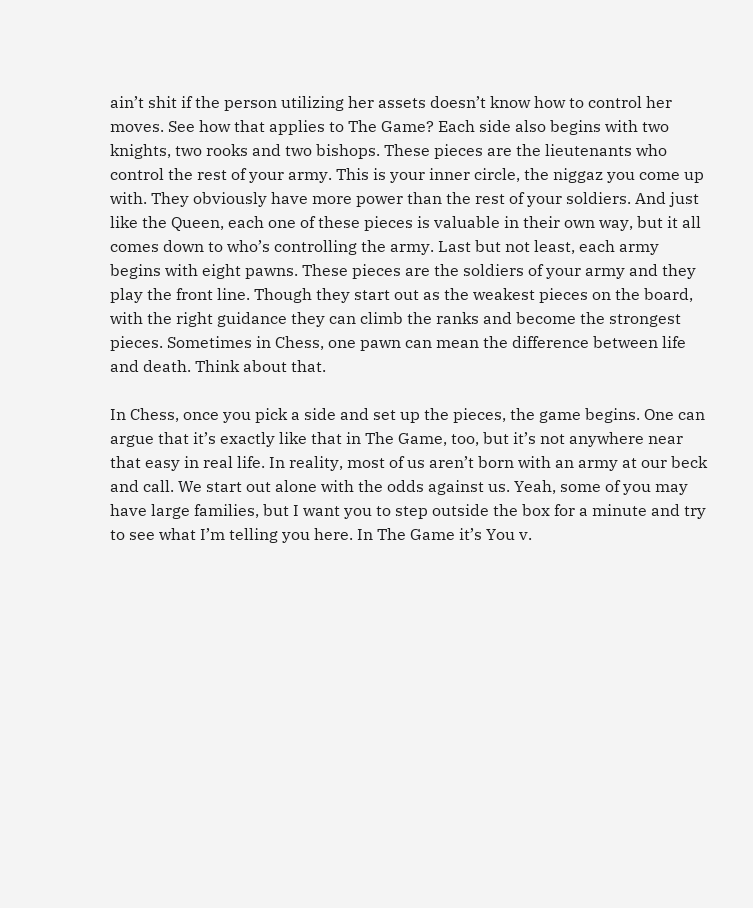ain’t shit if the person utilizing her assets doesn’t know how to control her moves. See how that applies to The Game? Each side also begins with two knights, two rooks and two bishops. These pieces are the lieutenants who control the rest of your army. This is your inner circle, the niggaz you come up with. They obviously have more power than the rest of your soldiers. And just like the Queen, each one of these pieces is valuable in their own way, but it all comes down to who’s controlling the army. Last but not least, each army begins with eight pawns. These pieces are the soldiers of your army and they play the front line. Though they start out as the weakest pieces on the board, with the right guidance they can climb the ranks and become the strongest pieces. Sometimes in Chess, one pawn can mean the difference between life and death. Think about that.

In Chess, once you pick a side and set up the pieces, the game begins. One can argue that it’s exactly like that in The Game, too, but it’s not anywhere near that easy in real life. In reality, most of us aren’t born with an army at our beck and call. We start out alone with the odds against us. Yeah, some of you may have large families, but I want you to step outside the box for a minute and try to see what I’m telling you here. In The Game it’s You v.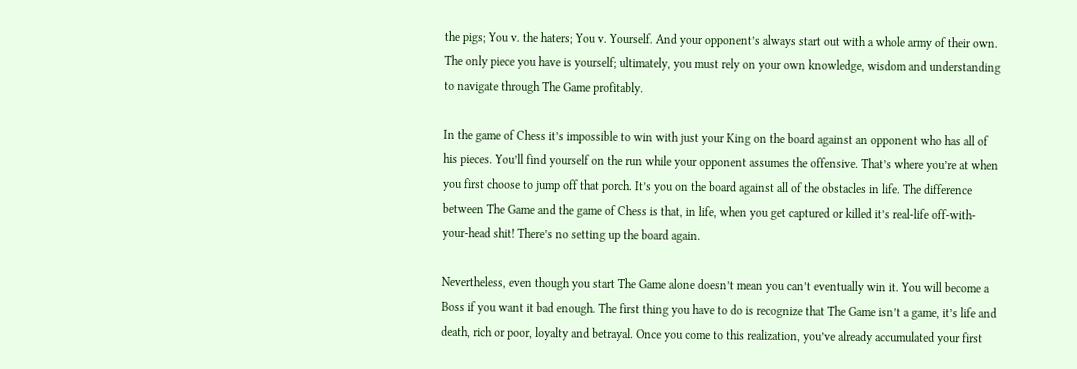the pigs; You v. the haters; You v. Yourself. And your opponent’s always start out with a whole army of their own. The only piece you have is yourself; ultimately, you must rely on your own knowledge, wisdom and understanding to navigate through The Game profitably.

In the game of Chess it’s impossible to win with just your King on the board against an opponent who has all of his pieces. You’ll find yourself on the run while your opponent assumes the offensive. That’s where you’re at when you first choose to jump off that porch. It’s you on the board against all of the obstacles in life. The difference between The Game and the game of Chess is that, in life, when you get captured or killed it’s real-life off-with-your-head shit! There’s no setting up the board again.

Nevertheless, even though you start The Game alone doesn’t mean you can’t eventually win it. You will become a Boss if you want it bad enough. The first thing you have to do is recognize that The Game isn’t a game, it’s life and death, rich or poor, loyalty and betrayal. Once you come to this realization, you’ve already accumulated your first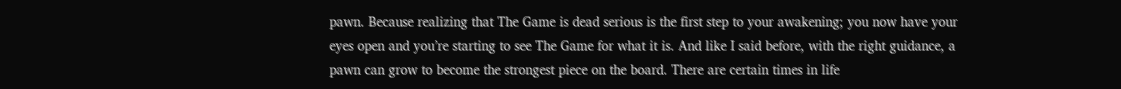pawn. Because realizing that The Game is dead serious is the first step to your awakening; you now have your eyes open and you’re starting to see The Game for what it is. And like I said before, with the right guidance, a pawn can grow to become the strongest piece on the board. There are certain times in life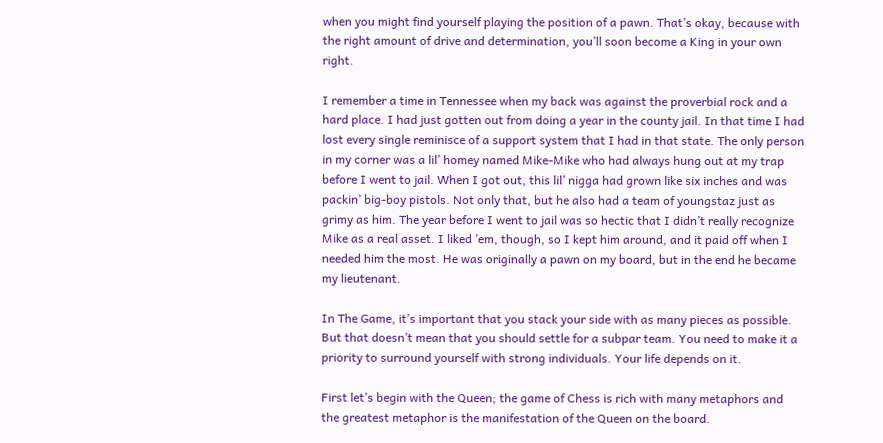when you might find yourself playing the position of a pawn. That’s okay, because with the right amount of drive and determination, you’ll soon become a King in your own right.

I remember a time in Tennessee when my back was against the proverbial rock and a hard place. I had just gotten out from doing a year in the county jail. In that time I had lost every single reminisce of a support system that I had in that state. The only person in my corner was a lil’ homey named Mike-Mike who had always hung out at my trap before I went to jail. When I got out, this lil’ nigga had grown like six inches and was packin’ big-boy pistols. Not only that, but he also had a team of youngstaz just as grimy as him. The year before I went to jail was so hectic that I didn’t really recognize Mike as a real asset. I liked ’em, though, so I kept him around, and it paid off when I needed him the most. He was originally a pawn on my board, but in the end he became my lieutenant.

In The Game, it’s important that you stack your side with as many pieces as possible. But that doesn’t mean that you should settle for a subpar team. You need to make it a priority to surround yourself with strong individuals. Your life depends on it.

First let’s begin with the Queen; the game of Chess is rich with many metaphors and the greatest metaphor is the manifestation of the Queen on the board.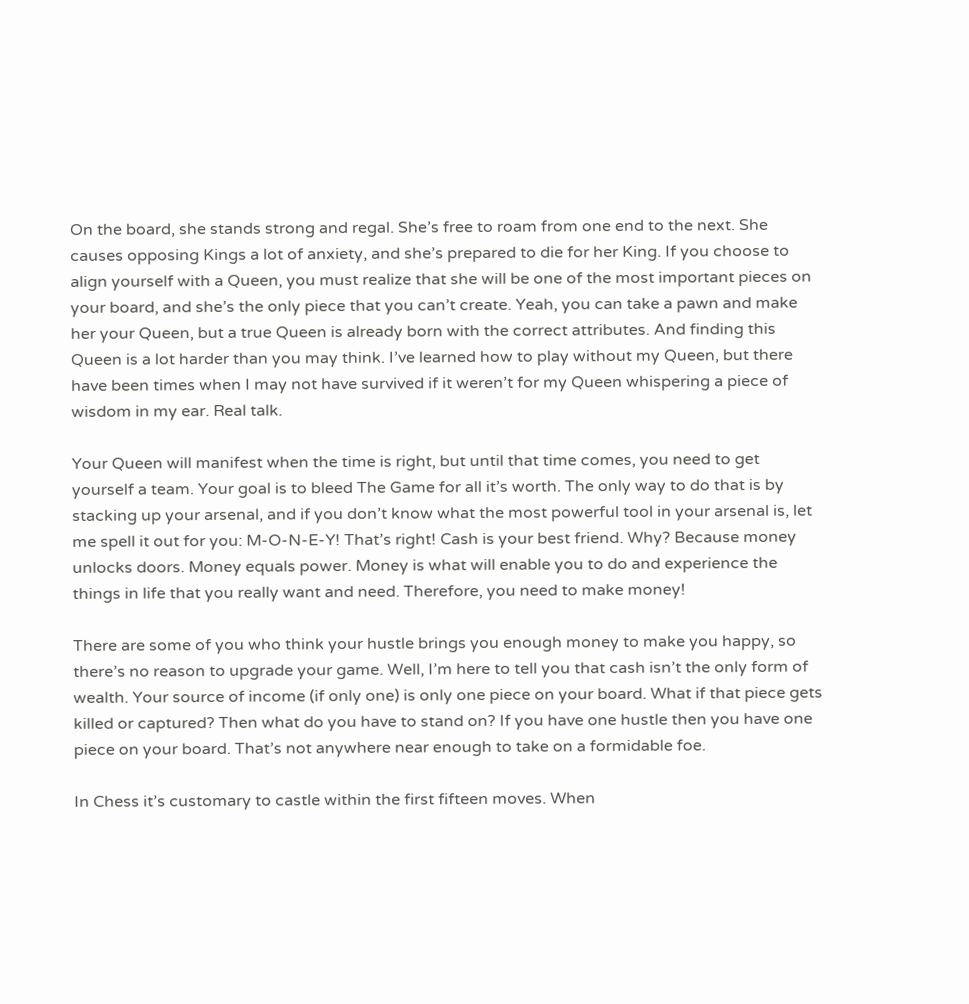On the board, she stands strong and regal. She’s free to roam from one end to the next. She causes opposing Kings a lot of anxiety, and she’s prepared to die for her King. If you choose to align yourself with a Queen, you must realize that she will be one of the most important pieces on your board, and she’s the only piece that you can’t create. Yeah, you can take a pawn and make her your Queen, but a true Queen is already born with the correct attributes. And finding this Queen is a lot harder than you may think. I’ve learned how to play without my Queen, but there have been times when I may not have survived if it weren’t for my Queen whispering a piece of wisdom in my ear. Real talk.

Your Queen will manifest when the time is right, but until that time comes, you need to get yourself a team. Your goal is to bleed The Game for all it’s worth. The only way to do that is by stacking up your arsenal, and if you don’t know what the most powerful tool in your arsenal is, let me spell it out for you: M-O-N-E-Y! That’s right! Cash is your best friend. Why? Because money unlocks doors. Money equals power. Money is what will enable you to do and experience the things in life that you really want and need. Therefore, you need to make money!

There are some of you who think your hustle brings you enough money to make you happy, so there’s no reason to upgrade your game. Well, I’m here to tell you that cash isn’t the only form of wealth. Your source of income (if only one) is only one piece on your board. What if that piece gets killed or captured? Then what do you have to stand on? If you have one hustle then you have one piece on your board. That’s not anywhere near enough to take on a formidable foe.

In Chess it’s customary to castle within the first fifteen moves. When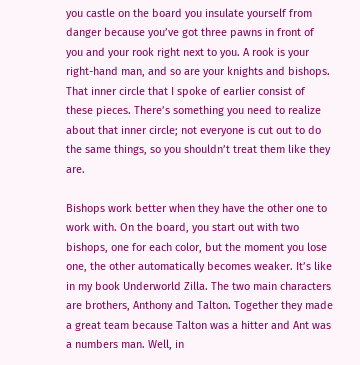you castle on the board you insulate yourself from danger because you’ve got three pawns in front of you and your rook right next to you. A rook is your right-hand man, and so are your knights and bishops. That inner circle that I spoke of earlier consist of these pieces. There’s something you need to realize about that inner circle; not everyone is cut out to do the same things, so you shouldn’t treat them like they are.

Bishops work better when they have the other one to work with. On the board, you start out with two bishops, one for each color, but the moment you lose one, the other automatically becomes weaker. It’s like in my book Underworld Zilla. The two main characters are brothers, Anthony and Talton. Together they made a great team because Talton was a hitter and Ant was a numbers man. Well, in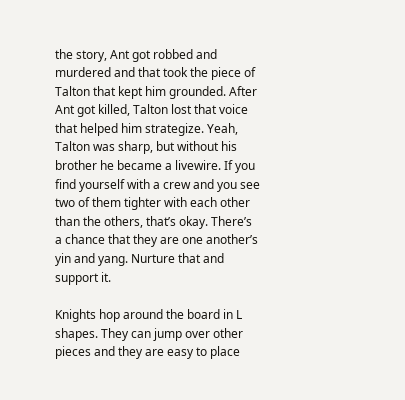the story, Ant got robbed and murdered and that took the piece of Talton that kept him grounded. After Ant got killed, Talton lost that voice that helped him strategize. Yeah, Talton was sharp, but without his brother he became a livewire. If you find yourself with a crew and you see two of them tighter with each other than the others, that’s okay. There’s a chance that they are one another’s yin and yang. Nurture that and support it.

Knights hop around the board in L shapes. They can jump over other pieces and they are easy to place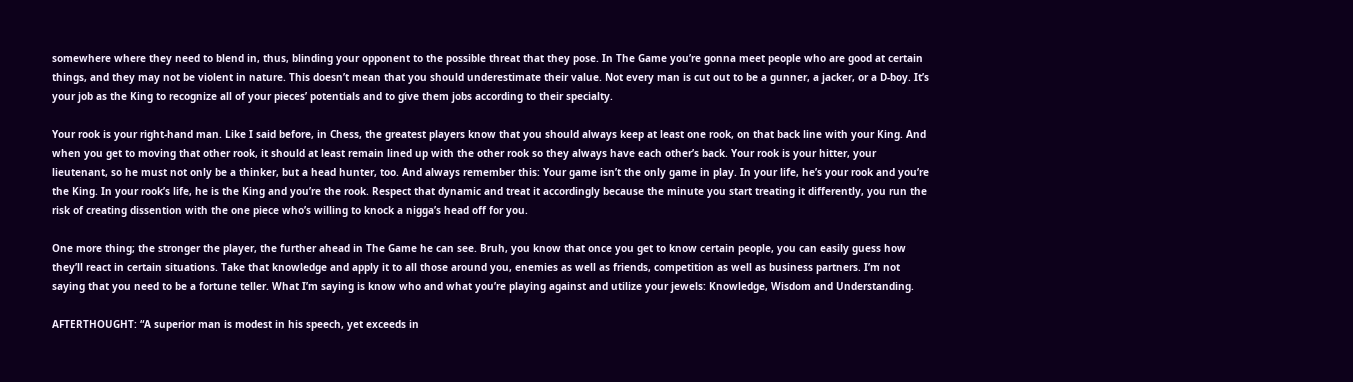somewhere where they need to blend in, thus, blinding your opponent to the possible threat that they pose. In The Game you’re gonna meet people who are good at certain things, and they may not be violent in nature. This doesn’t mean that you should underestimate their value. Not every man is cut out to be a gunner, a jacker, or a D-boy. It’s your job as the King to recognize all of your pieces’ potentials and to give them jobs according to their specialty.

Your rook is your right-hand man. Like I said before, in Chess, the greatest players know that you should always keep at least one rook, on that back line with your King. And when you get to moving that other rook, it should at least remain lined up with the other rook so they always have each other’s back. Your rook is your hitter, your lieutenant, so he must not only be a thinker, but a head hunter, too. And always remember this: Your game isn’t the only game in play. In your life, he’s your rook and you’re the King. In your rook’s life, he is the King and you’re the rook. Respect that dynamic and treat it accordingly because the minute you start treating it differently, you run the risk of creating dissention with the one piece who’s willing to knock a nigga’s head off for you.

One more thing; the stronger the player, the further ahead in The Game he can see. Bruh, you know that once you get to know certain people, you can easily guess how they’ll react in certain situations. Take that knowledge and apply it to all those around you, enemies as well as friends, competition as well as business partners. I’m not saying that you need to be a fortune teller. What I’m saying is know who and what you’re playing against and utilize your jewels: Knowledge, Wisdom and Understanding.

AFTERTHOUGHT: “A superior man is modest in his speech, yet exceeds in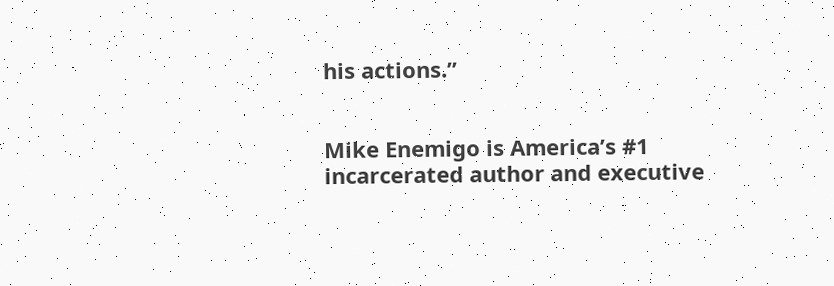his actions.”


Mike Enemigo is America’s #1 incarcerated author and executive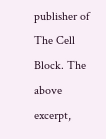publisher of The Cell Block. The above excerpt,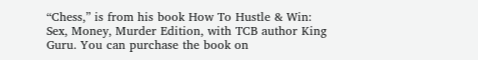“Chess,” is from his book How To Hustle & Win: Sex, Money, Murder Edition, with TCB author King Guru. You can purchase the book on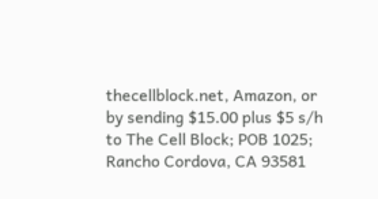thecellblock.net, Amazon, or by sending $15.00 plus $5 s/h to The Cell Block; POB 1025; Rancho Cordova, CA 93581